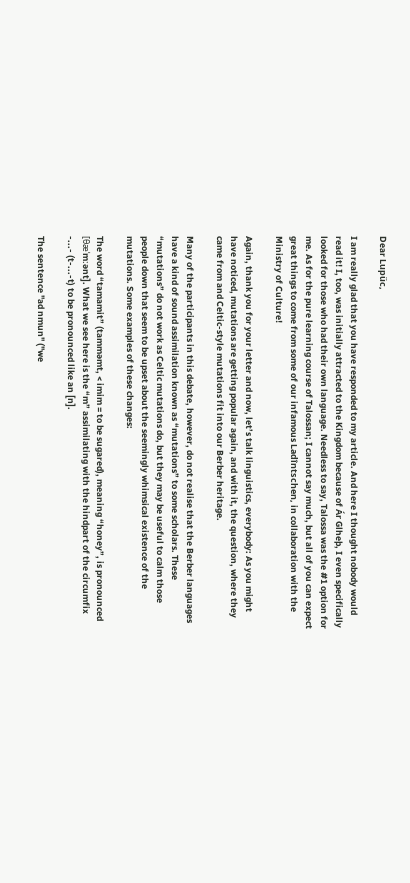Dear Lupüc,

I am really glad that you have responded to my article. And here I thought nobody would read it! I, too, was initially attracted to the Kingdom because of Ár Glheþ, I even specifically looked for those who had their own language. Needless to say, Talossa was the #1 option for me. As for the pure learning course of Talossan; I cannot say much, but all of you can expect great things to come from some of our infamous Ladîntschen, in collaboration with the Ministry of Culture!

Again, thank you for your letter and now, let’s talk linguistics, everybody: As you might have noticed, mutations are getting popular again, and with it, the question, where they came from and Celtic-style mutations fit into our Berber heritage.

Many of the participants in this debate, however, do not realise that the Berber languages have a kind of sound assimilation known as “mutations” to some scholars. These “mutations” do not work as Celtic mutations do, but they may be useful to calm those people down that seem to be upset about the seemingly whimsical existence of the mutations. Some examples of these changes:

The word “tamamit” (tamməmt, < imim = to be sugared), meaning “honey”, is pronounced [θæˈmːənt]. What we see here is the “m” assimilating with the hindpart of the circumfix -...- (t-...-t) to be pronounced like an [n].

The sentence "ad nmun" ("we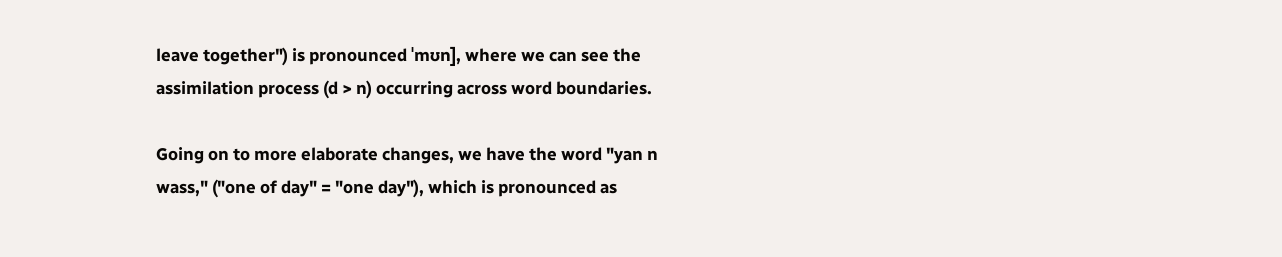leave together") is pronounced ˈmʊn], where we can see the assimilation process (d > n) occurring across word boundaries.

Going on to more elaborate changes, we have the word "yan n wass," ("one of day" = "one day"), which is pronounced as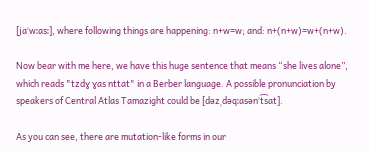[jaˈwːasː], where following things are happening: n+w=w; and: n+(n+w)=w+(n+w).

Now bear with me here, we have this huge sentence that means “she lives alone”, which reads "tzdɣ ɣas nttat" in a Berber language. A possible pronunciation by speakers of Central Atlas Tamazight could be [dəzˌdəqːasənˈt͡sat].

As you can see, there are mutation-like forms in our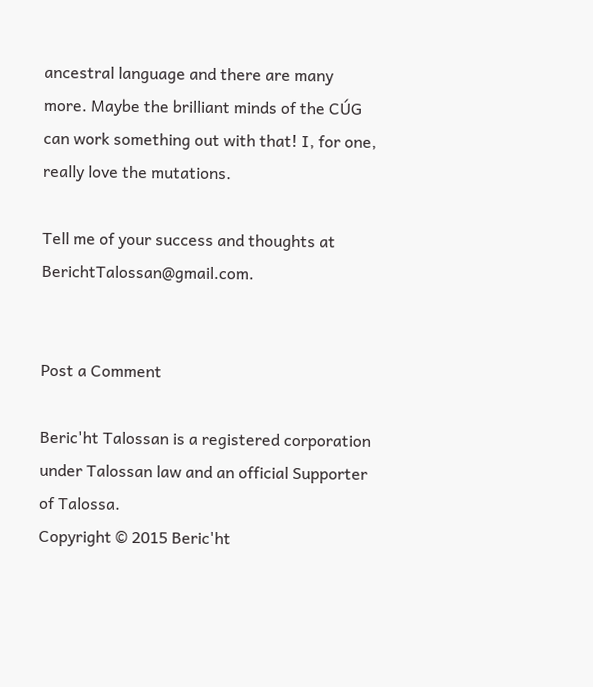ancestral language and there are many more. Maybe the brilliant minds of the CÚG can work something out with that! I, for one, really love the mutations.

Tell me of your success and thoughts at BerichtTalossan@gmail.com.


Post a Comment

Beric'ht Talossan is a registered corporation under Talossan law and an official Supporter of Talossa.
Copyright © 2015 Beric'ht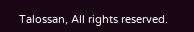Talossan, All rights reserved.